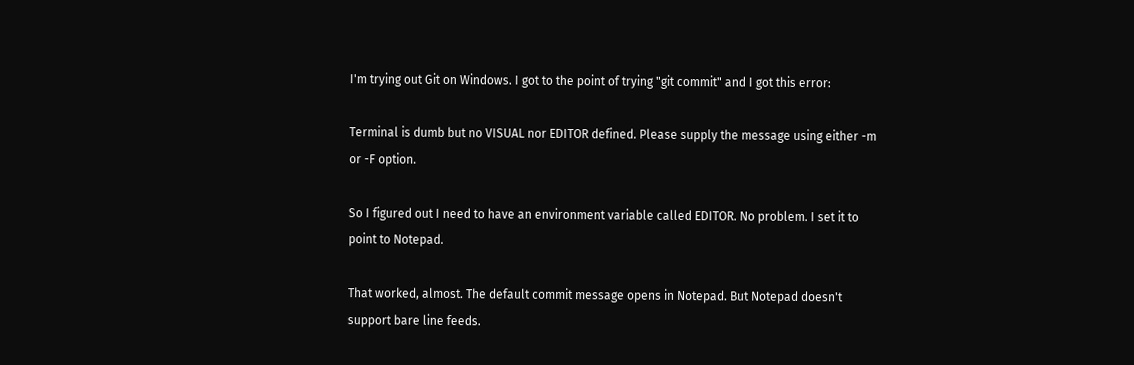I'm trying out Git on Windows. I got to the point of trying "git commit" and I got this error:

Terminal is dumb but no VISUAL nor EDITOR defined. Please supply the message using either -m or -F option.

So I figured out I need to have an environment variable called EDITOR. No problem. I set it to point to Notepad.

That worked, almost. The default commit message opens in Notepad. But Notepad doesn't support bare line feeds.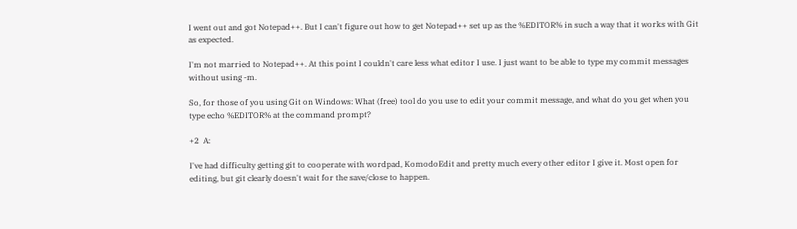I went out and got Notepad++. But I can't figure out how to get Notepad++ set up as the %EDITOR% in such a way that it works with Git as expected.

I'm not married to Notepad++. At this point I couldn't care less what editor I use. I just want to be able to type my commit messages without using -m.

So, for those of you using Git on Windows: What (free) tool do you use to edit your commit message, and what do you get when you type echo %EDITOR% at the command prompt?

+2  A:

I've had difficulty getting git to cooperate with wordpad, KomodoEdit and pretty much every other editor I give it. Most open for editing, but git clearly doesn't wait for the save/close to happen.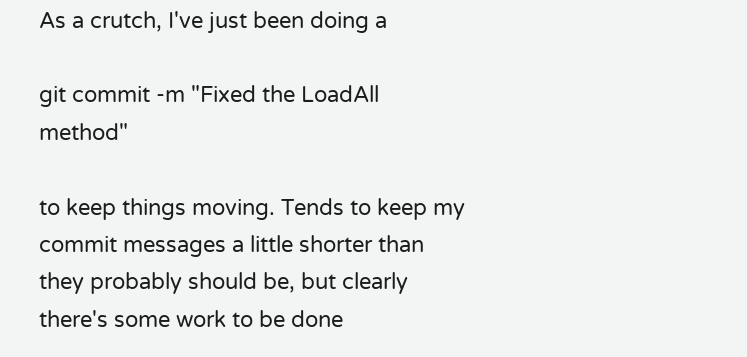As a crutch, I've just been doing a

git commit -m "Fixed the LoadAll method"

to keep things moving. Tends to keep my commit messages a little shorter than they probably should be, but clearly there's some work to be done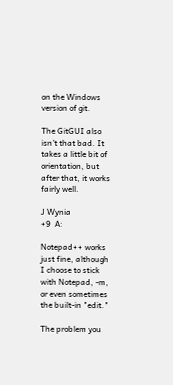on the Windows version of git.

The GitGUI also isn't that bad. It takes a little bit of orientation, but after that, it works fairly well.

J Wynia
+9  A:

Notepad++ works just fine, although I choose to stick with Notepad, -m, or even sometimes the built-in "edit."

The problem you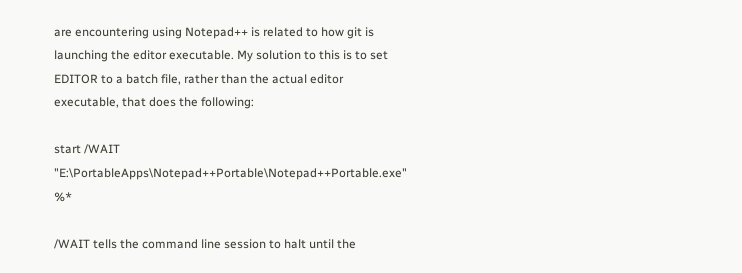are encountering using Notepad++ is related to how git is launching the editor executable. My solution to this is to set EDITOR to a batch file, rather than the actual editor executable, that does the following:

start /WAIT "E:\PortableApps\Notepad++Portable\Notepad++Portable.exe" %*

/WAIT tells the command line session to halt until the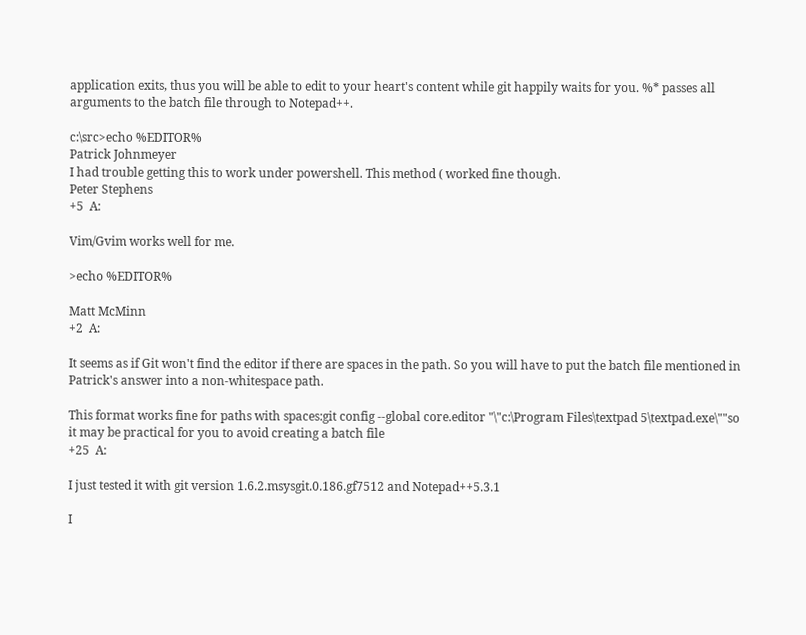application exits, thus you will be able to edit to your heart's content while git happily waits for you. %* passes all arguments to the batch file through to Notepad++.

c:\src>echo %EDITOR%
Patrick Johnmeyer
I had trouble getting this to work under powershell. This method ( worked fine though.
Peter Stephens
+5  A:

Vim/Gvim works well for me.

>echo %EDITOR%

Matt McMinn
+2  A:

It seems as if Git won't find the editor if there are spaces in the path. So you will have to put the batch file mentioned in Patrick's answer into a non-whitespace path.

This format works fine for paths with spaces:git config --global core.editor "\"c:\Program Files\textpad 5\textpad.exe\""so it may be practical for you to avoid creating a batch file
+25  A:

I just tested it with git version 1.6.2.msysgit.0.186.gf7512 and Notepad++5.3.1

I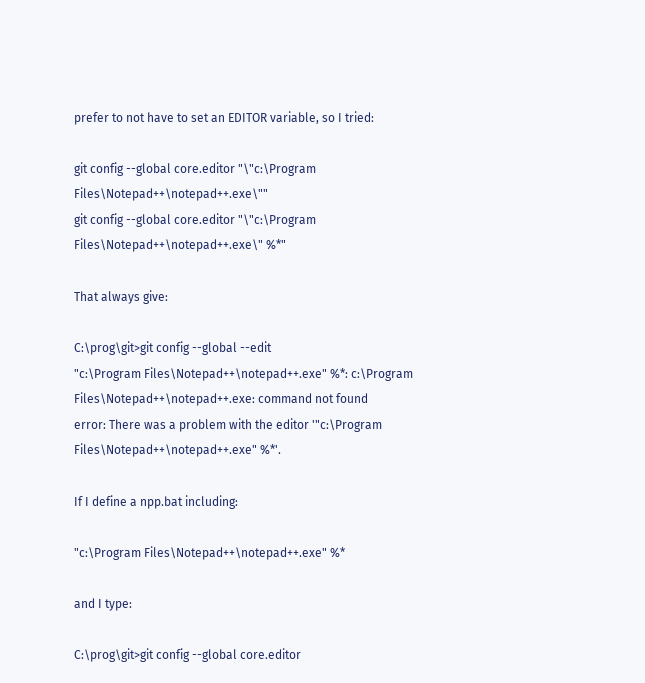prefer to not have to set an EDITOR variable, so I tried:

git config --global core.editor "\"c:\Program Files\Notepad++\notepad++.exe\""
git config --global core.editor "\"c:\Program Files\Notepad++\notepad++.exe\" %*"

That always give:

C:\prog\git>git config --global --edit
"c:\Program Files\Notepad++\notepad++.exe" %*: c:\Program Files\Notepad++\notepad++.exe: command not found
error: There was a problem with the editor '"c:\Program Files\Notepad++\notepad++.exe" %*'.

If I define a npp.bat including:

"c:\Program Files\Notepad++\notepad++.exe" %*

and I type:

C:\prog\git>git config --global core.editor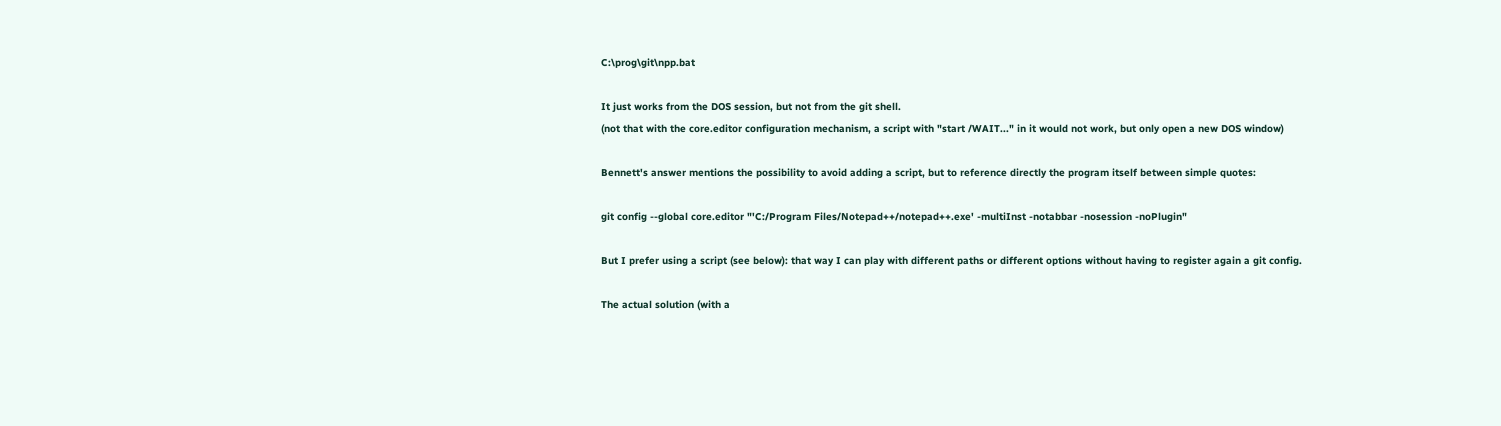C:\prog\git\npp.bat

It just works from the DOS session, but not from the git shell.
(not that with the core.editor configuration mechanism, a script with "start /WAIT..." in it would not work, but only open a new DOS window)

Bennett's answer mentions the possibility to avoid adding a script, but to reference directly the program itself between simple quotes:

git config --global core.editor "'C:/Program Files/Notepad++/notepad++.exe' -multiInst -notabbar -nosession -noPlugin"

But I prefer using a script (see below): that way I can play with different paths or different options without having to register again a git config.

The actual solution (with a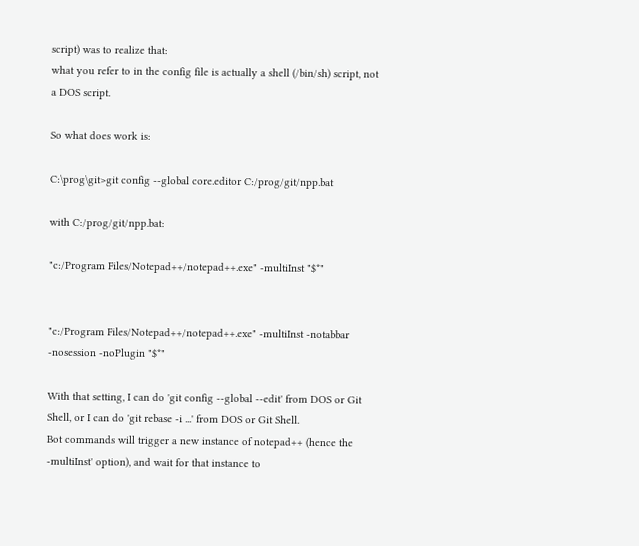script) was to realize that:
what you refer to in the config file is actually a shell (/bin/sh) script, not a DOS script.

So what does work is:

C:\prog\git>git config --global core.editor C:/prog/git/npp.bat

with C:/prog/git/npp.bat:

"c:/Program Files/Notepad++/notepad++.exe" -multiInst "$*"


"c:/Program Files/Notepad++/notepad++.exe" -multiInst -notabbar -nosession -noPlugin "$*"

With that setting, I can do 'git config --global --edit' from DOS or Git Shell, or I can do 'git rebase -i ...' from DOS or Git Shell.
Bot commands will trigger a new instance of notepad++ (hence the -multiInst' option), and wait for that instance to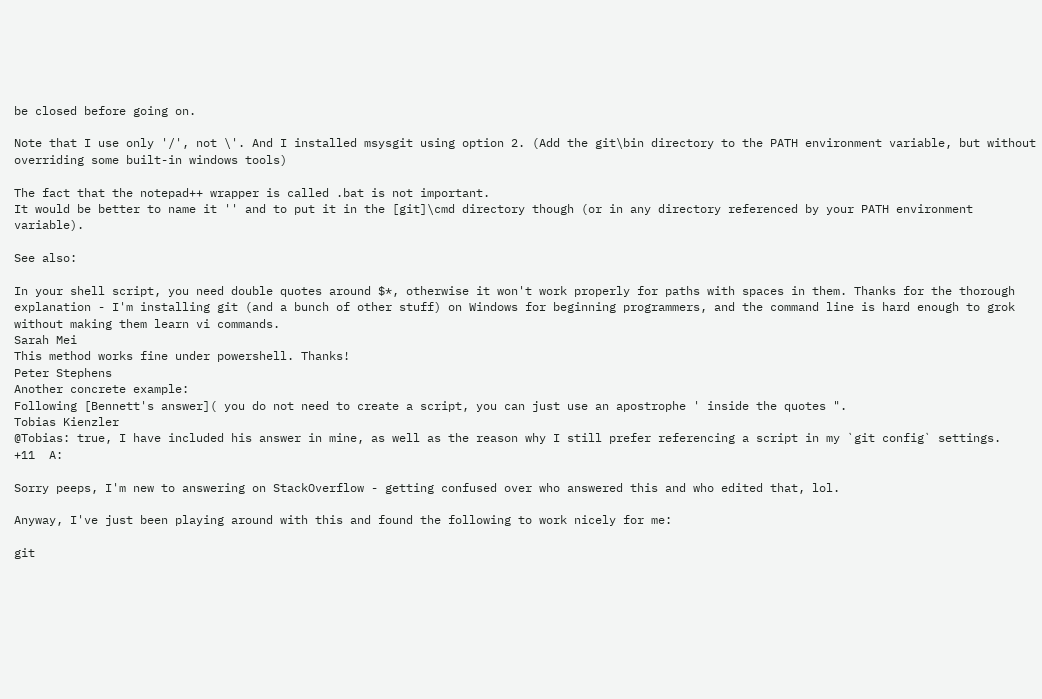be closed before going on.

Note that I use only '/', not \'. And I installed msysgit using option 2. (Add the git\bin directory to the PATH environment variable, but without overriding some built-in windows tools)

The fact that the notepad++ wrapper is called .bat is not important.
It would be better to name it '' and to put it in the [git]\cmd directory though (or in any directory referenced by your PATH environment variable).

See also:

In your shell script, you need double quotes around $*, otherwise it won't work properly for paths with spaces in them. Thanks for the thorough explanation - I'm installing git (and a bunch of other stuff) on Windows for beginning programmers, and the command line is hard enough to grok without making them learn vi commands.
Sarah Mei
This method works fine under powershell. Thanks!
Peter Stephens
Another concrete example:
Following [Bennett's answer]( you do not need to create a script, you can just use an apostrophe ' inside the quotes ".
Tobias Kienzler
@Tobias: true, I have included his answer in mine, as well as the reason why I still prefer referencing a script in my `git config` settings.
+11  A:

Sorry peeps, I'm new to answering on StackOverflow - getting confused over who answered this and who edited that, lol.

Anyway, I've just been playing around with this and found the following to work nicely for me:

git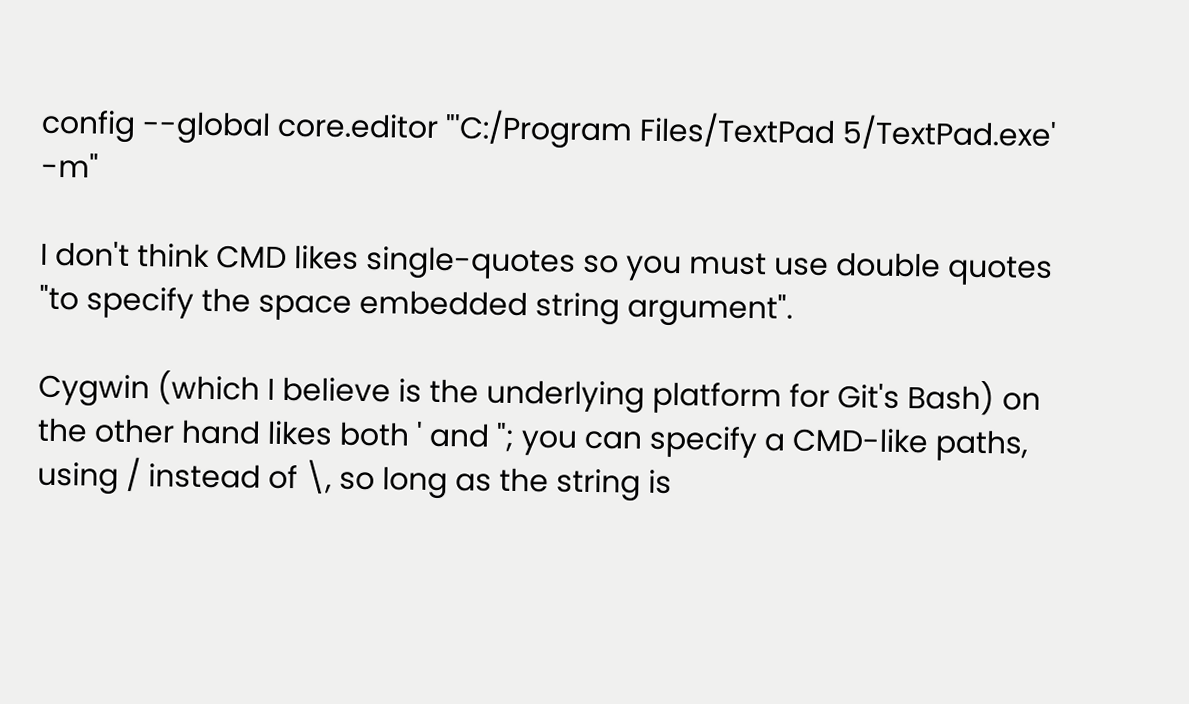config --global core.editor "'C:/Program Files/TextPad 5/TextPad.exe' -m"

I don't think CMD likes single-quotes so you must use double quotes "to specify the space embedded string argument".

Cygwin (which I believe is the underlying platform for Git's Bash) on the other hand likes both ' and "; you can specify a CMD-like paths, using / instead of \, so long as the string is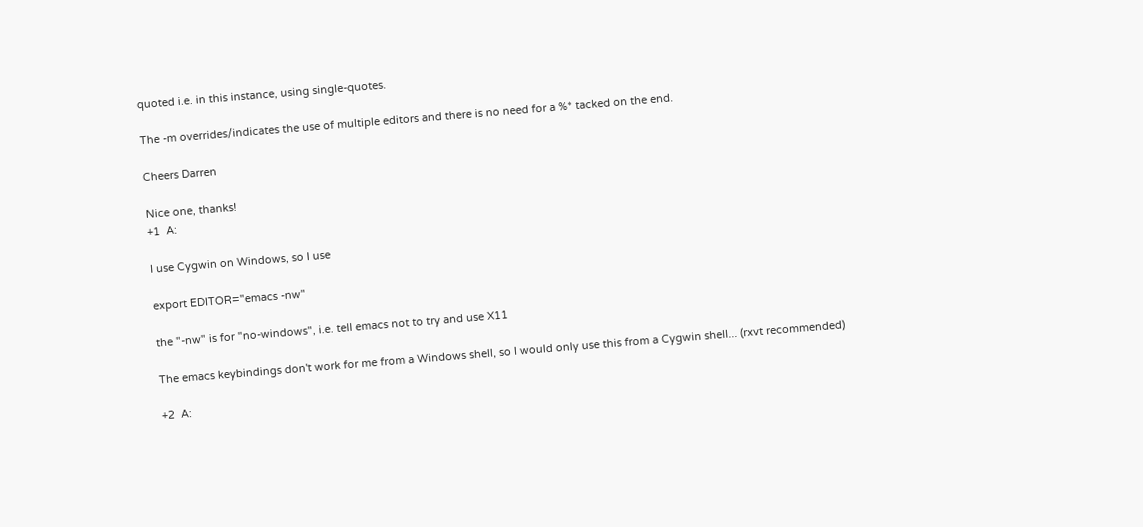quoted i.e. in this instance, using single-quotes.

The -m overrides/indicates the use of multiple editors and there is no need for a %* tacked on the end.

Cheers Darren

Nice one, thanks!
+1  A:

I use Cygwin on Windows, so I use

export EDITOR="emacs -nw"

the "-nw" is for "no-windows", i.e. tell emacs not to try and use X11

The emacs keybindings don't work for me from a Windows shell, so I would only use this from a Cygwin shell... (rxvt recommended)

+2  A: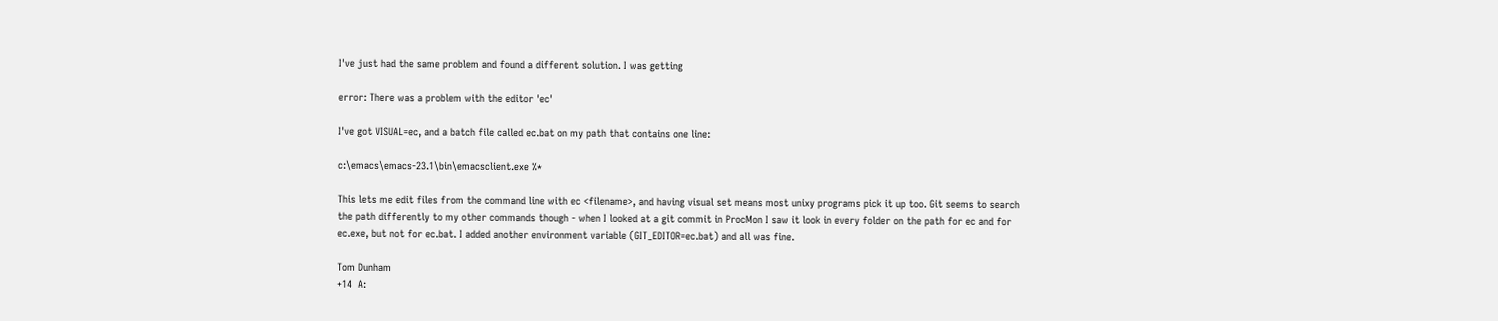I've just had the same problem and found a different solution. I was getting

error: There was a problem with the editor 'ec'

I've got VISUAL=ec, and a batch file called ec.bat on my path that contains one line:

c:\emacs\emacs-23.1\bin\emacsclient.exe %*

This lets me edit files from the command line with ec <filename>, and having visual set means most unixy programs pick it up too. Git seems to search the path differently to my other commands though - when I looked at a git commit in ProcMon I saw it look in every folder on the path for ec and for ec.exe, but not for ec.bat. I added another environment variable (GIT_EDITOR=ec.bat) and all was fine.

Tom Dunham
+14  A: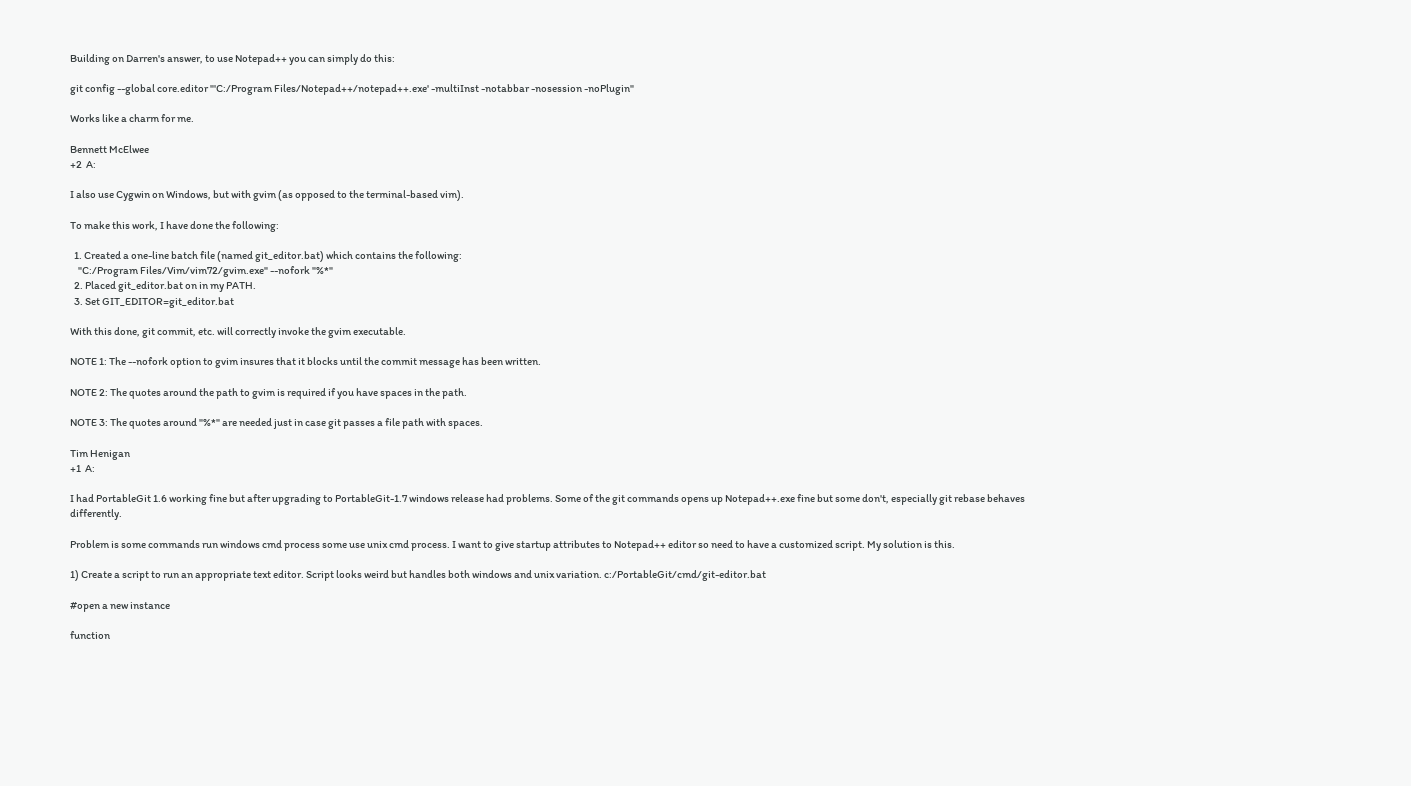Building on Darren's answer, to use Notepad++ you can simply do this:

git config --global core.editor "'C:/Program Files/Notepad++/notepad++.exe' -multiInst -notabbar -nosession -noPlugin"

Works like a charm for me.

Bennett McElwee
+2  A:

I also use Cygwin on Windows, but with gvim (as opposed to the terminal-based vim).

To make this work, I have done the following:

  1. Created a one-line batch file (named git_editor.bat) which contains the following:
    "C:/Program Files/Vim/vim72/gvim.exe" --nofork "%*"
  2. Placed git_editor.bat on in my PATH.
  3. Set GIT_EDITOR=git_editor.bat

With this done, git commit, etc. will correctly invoke the gvim executable.

NOTE 1: The --nofork option to gvim insures that it blocks until the commit message has been written.

NOTE 2: The quotes around the path to gvim is required if you have spaces in the path.

NOTE 3: The quotes around "%*" are needed just in case git passes a file path with spaces.

Tim Henigan
+1  A:

I had PortableGit 1.6 working fine but after upgrading to PortableGit-1.7 windows release had problems. Some of the git commands opens up Notepad++.exe fine but some don't, especially git rebase behaves differently.

Problem is some commands run windows cmd process some use unix cmd process. I want to give startup attributes to Notepad++ editor so need to have a customized script. My solution is this.

1) Create a script to run an appropriate text editor. Script looks weird but handles both windows and unix variation. c:/PortableGit/cmd/git-editor.bat

#open a new instance

function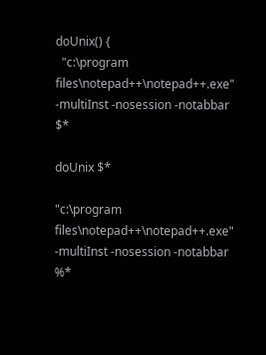doUnix() {
  "c:\program files\notepad++\notepad++.exe" -multiInst -nosession -notabbar $*

doUnix $*

"c:\program files\notepad++\notepad++.exe" -multiInst -nosession -notabbar %*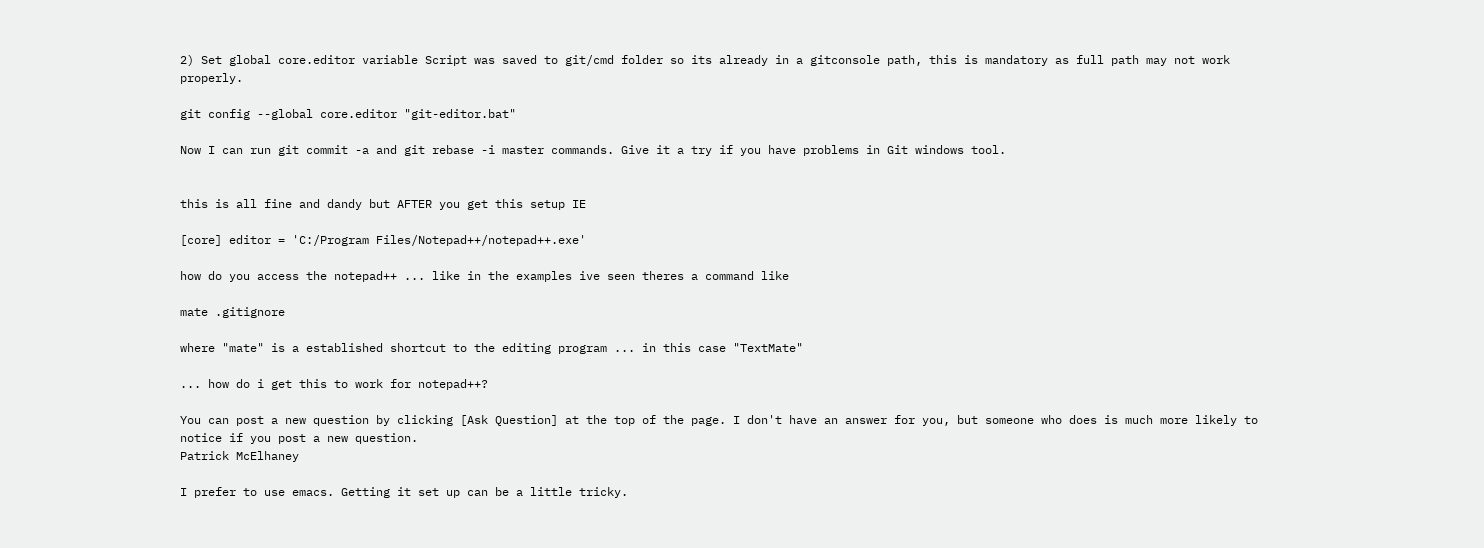2) Set global core.editor variable Script was saved to git/cmd folder so its already in a gitconsole path, this is mandatory as full path may not work properly.

git config --global core.editor "git-editor.bat"

Now I can run git commit -a and git rebase -i master commands. Give it a try if you have problems in Git windows tool.


this is all fine and dandy but AFTER you get this setup IE

[core] editor = 'C:/Program Files/Notepad++/notepad++.exe'

how do you access the notepad++ ... like in the examples ive seen theres a command like

mate .gitignore

where "mate" is a established shortcut to the editing program ... in this case "TextMate"

... how do i get this to work for notepad++?

You can post a new question by clicking [Ask Question] at the top of the page. I don't have an answer for you, but someone who does is much more likely to notice if you post a new question.
Patrick McElhaney

I prefer to use emacs. Getting it set up can be a little tricky.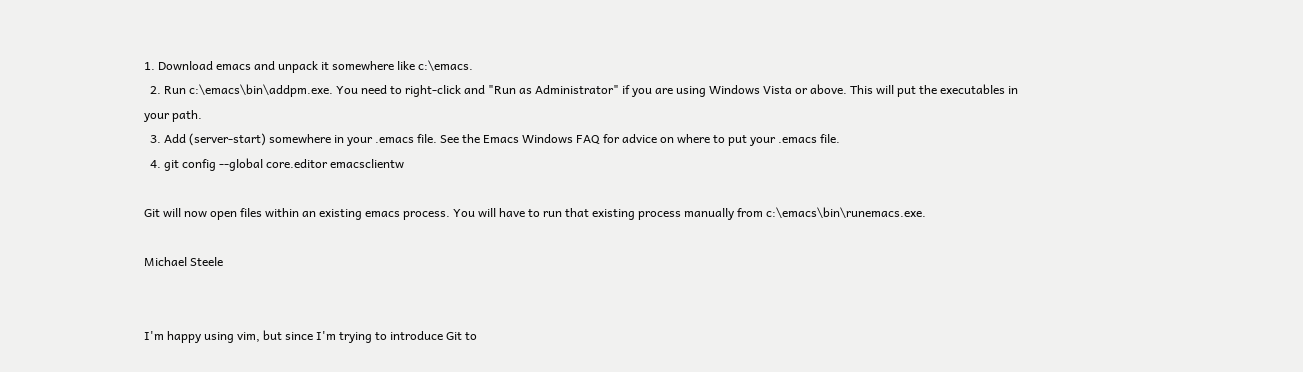1. Download emacs and unpack it somewhere like c:\emacs.
  2. Run c:\emacs\bin\addpm.exe. You need to right-click and "Run as Administrator" if you are using Windows Vista or above. This will put the executables in your path.
  3. Add (server-start) somewhere in your .emacs file. See the Emacs Windows FAQ for advice on where to put your .emacs file.
  4. git config --global core.editor emacsclientw

Git will now open files within an existing emacs process. You will have to run that existing process manually from c:\emacs\bin\runemacs.exe.

Michael Steele


I'm happy using vim, but since I'm trying to introduce Git to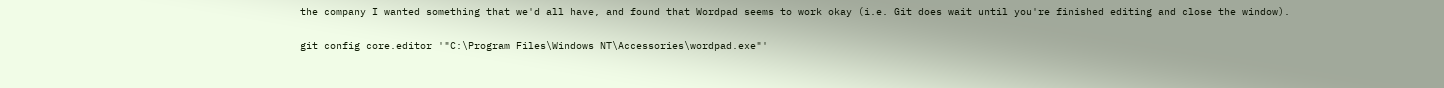the company I wanted something that we'd all have, and found that Wordpad seems to work okay (i.e. Git does wait until you're finished editing and close the window).

git config core.editor '"C:\Program Files\Windows NT\Accessories\wordpad.exe"'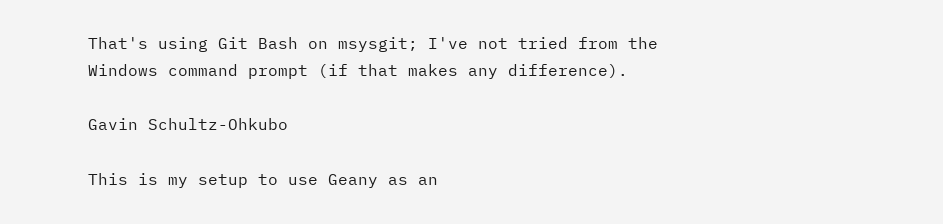That's using Git Bash on msysgit; I've not tried from the Windows command prompt (if that makes any difference).

Gavin Schultz-Ohkubo

This is my setup to use Geany as an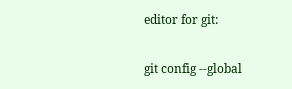editor for git:

git config --global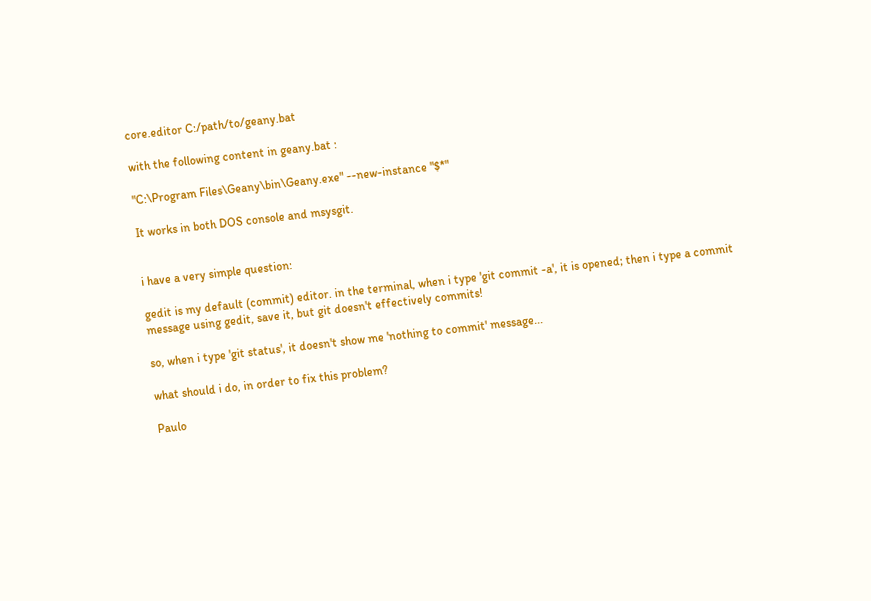core.editor C:/path/to/geany.bat

with the following content in geany.bat :

"C:\Program Files\Geany\bin\Geany.exe" --new-instance "$*"

It works in both DOS console and msysgit.


i have a very simple question:

gedit is my default (commit) editor. in the terminal, when i type 'git commit -a', it is opened; then i type a commit message using gedit, save it, but git doesn't effectively commits!

so, when i type 'git status', it doesn't show me 'nothing to commit' message...

what should i do, in order to fix this problem?

Paulo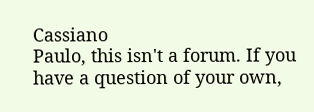Cassiano
Paulo, this isn't a forum. If you have a question of your own,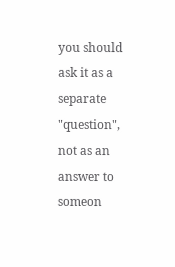you should ask it as a separate "question", not as an answer to someon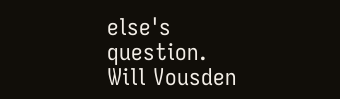else's question.
Will Vousden